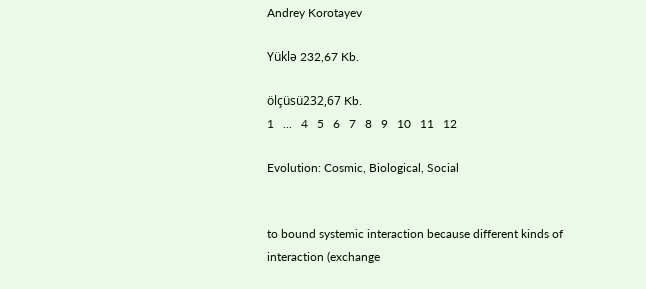Andrey Korotayev

Yüklə 232,67 Kb.

ölçüsü232,67 Kb.
1   ...   4   5   6   7   8   9   10   11   12

Evolution: Cosmic, Biological, Social


to bound systemic interaction because different kinds of interaction (exchange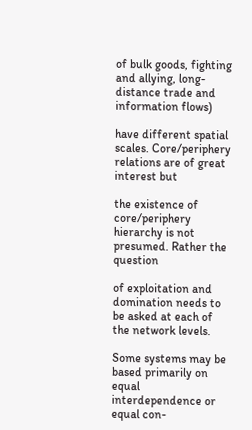of bulk goods, fighting and allying, long-distance trade and information flows)

have different spatial scales. Core/periphery relations are of great interest but

the existence of core/periphery hierarchy is not presumed. Rather the question

of exploitation and domination needs to be asked at each of the network levels.

Some systems may be based primarily on equal interdependence or equal con-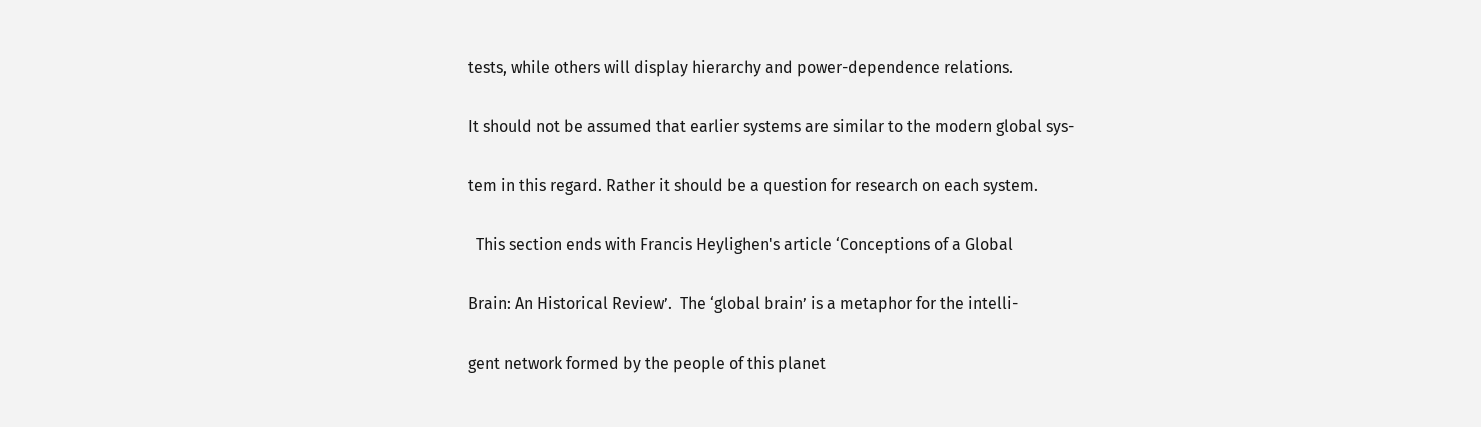tests, while others will display hierarchy and power-dependence relations.

It should not be assumed that earlier systems are similar to the modern global sys-

tem in this regard. Rather it should be a question for research on each system.

  This section ends with Francis Heylighen's article ‘Conceptions of a Global

Brain: An Historical Review’.  The ‘global brain’ is a metaphor for the intelli-

gent network formed by the people of this planet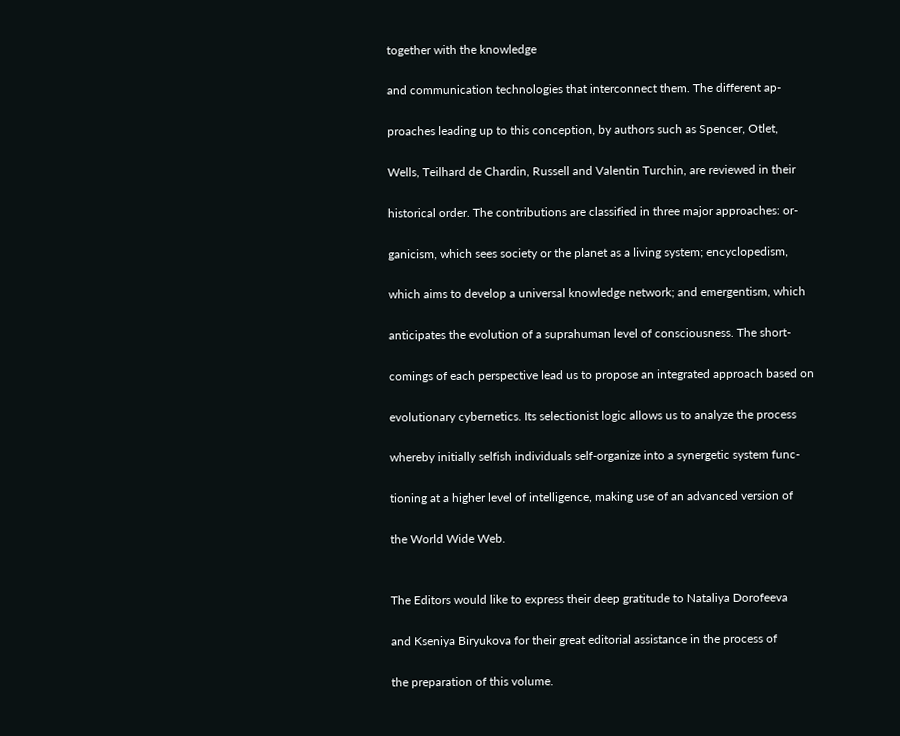together with the knowledge

and communication technologies that interconnect them. The different ap-

proaches leading up to this conception, by authors such as Spencer, Otlet,

Wells, Teilhard de Chardin, Russell and Valentin Turchin, are reviewed in their

historical order. The contributions are classified in three major approaches: or-

ganicism, which sees society or the planet as a living system; encyclopedism,

which aims to develop a universal knowledge network; and emergentism, which

anticipates the evolution of a suprahuman level of consciousness. The short-

comings of each perspective lead us to propose an integrated approach based on

evolutionary cybernetics. Its selectionist logic allows us to analyze the process

whereby initially selfish individuals self-organize into a synergetic system func-

tioning at a higher level of intelligence, making use of an advanced version of

the World Wide Web.


The Editors would like to express their deep gratitude to Nataliya Dorofeeva

and Kseniya Biryukova for their great editorial assistance in the process of

the preparation of this volume.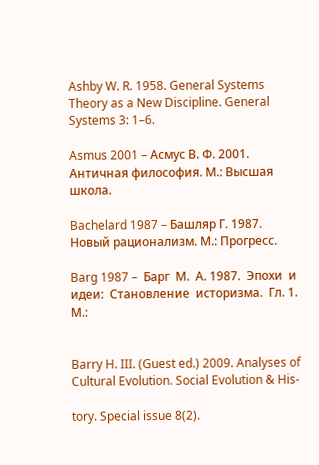Ashby W. R. 1958. General Systems Theory as a New Discipline. General Systems 3: 1–6.

Asmus 2001 – Асмус В. Ф. 2001. Античная философия. М.: Высшая школа.

Bachelard 1987 – Башляр Г. 1987. Новый рационализм. М.: Прогресс.

Barg 1987 –  Барг  М.  А. 1987.  Эпохи  и  идеи:  Становление  историзма.  Гл. 1. М.:


Barry H. III. (Guest ed.) 2009. Analyses of Cultural Evolution. Social Evolution & His-

tory. Special issue 8(2).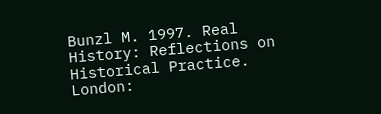Bunzl M. 1997. Real History: Reflections on Historical Practice. London: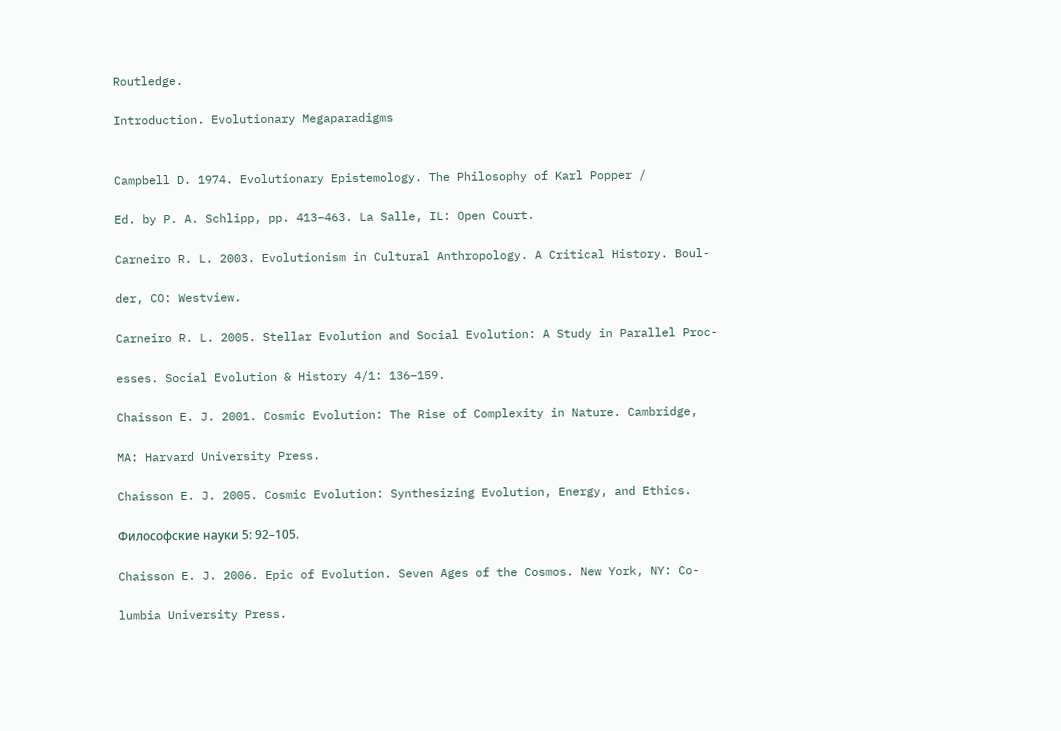Routledge.

Introduction. Evolutionary Megaparadigms


Campbell D. 1974. Evolutionary Epistemology. The Philosophy of Karl Popper /

Ed. by P. A. Schlipp, pp. 413–463. La Salle, IL: Open Court.

Carneiro R. L. 2003. Evolutionism in Cultural Anthropology. A Critical History. Boul-

der, CO: Westview.

Carneiro R. L. 2005. Stellar Evolution and Social Evolution: A Study in Parallel Proc-

esses. Social Evolution & History 4/1: 136–159.

Chaisson E. J. 2001. Cosmic Evolution: The Rise of Complexity in Nature. Cambridge,

MA: Harvard University Press.

Chaisson E. J. 2005. Cosmic Evolution: Synthesizing Evolution, Energy, and Ethics.

Философские науки 5: 92–105.

Chaisson E. J. 2006. Epic of Evolution. Seven Ages of the Cosmos. New York, NY: Co-

lumbia University Press.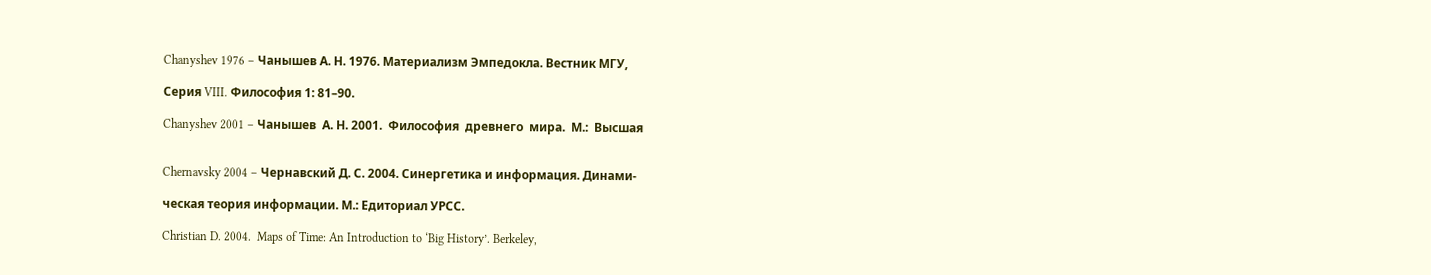Chanyshev 1976 – Чанышев А. Н. 1976. Материализм Эмпедокла. Вестник МГУ,

Серия VIII. Философия 1: 81–90.

Chanyshev 2001 – Чанышев  А. Н. 2001.  Философия  древнего  мира.  М.:  Высшая


Chernavsky 2004 – Чернавский Д. С. 2004. Синергетика и информация. Динами-

ческая теория информации. М.: Едиториал УРСС.

Christian D. 2004.  Maps of Time: An Introduction to ‘Big History’. Berkeley,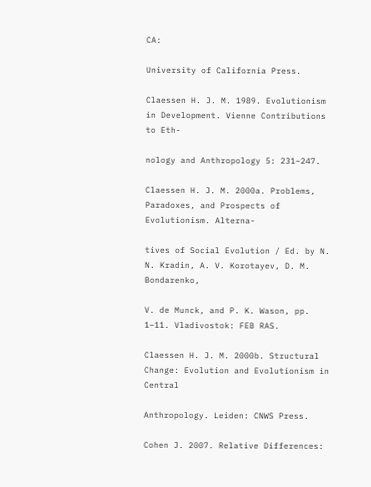CA:

University of California Press.

Claessen H. J. M. 1989. Evolutionism in Development. Vienne Contributions to Eth-

nology and Anthropology 5: 231–247.

Claessen H. J. M. 2000a. Problems, Paradoxes, and Prospects of Evolutionism. Alterna-

tives of Social Evolution / Ed. by N. N. Kradin, A. V. Korotayev, D. M. Bondarenko,

V. de Munck, and P. K. Wason, pp. 1–11. Vladivostok: FEB RAS.

Claessen H. J. M. 2000b. Structural Change: Evolution and Evolutionism in Central

Anthropology. Leiden: CNWS Press.

Cohen J. 2007. Relative Differences: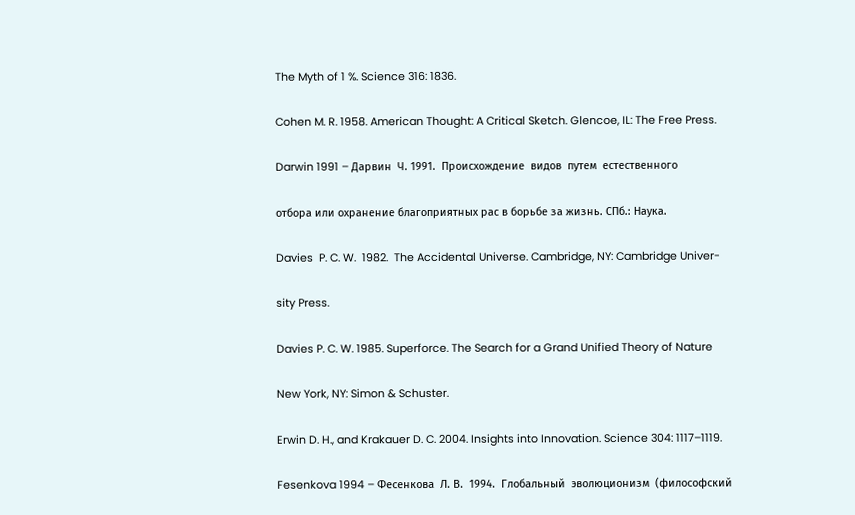The Myth of 1 %. Science 316: 1836.

Cohen M. R. 1958. American Thought: A Critical Sketch. Glencoe, IL: The Free Press.

Darwin 1991 – Дарвин  Ч. 1991.  Происхождение  видов  путем  естественного

отбора или охранение благоприятных рас в борьбе за жизнь. СПб.: Наука.

Davies  P. C. W.  1982.  The Accidental Universe. Cambridge, NY: Cambridge Univer-

sity Press.

Davies P. C. W. 1985. Superforce. The Search for a Grand Unified Theory of Nature

New York, NY: Simon & Schuster.

Erwin D. H., and Krakauer D. C. 2004. Insights into Innovation. Science 304: 1117–1119.

Fesenkova 1994 – Фесенкова  Л. В.  1994.  Глобальный  эволюционизм  (философский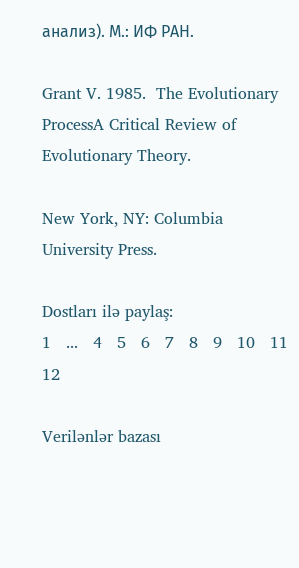анализ). М.: ИФ РАН.

Grant V. 1985.  The Evolutionary ProcessA Critical Review of Evolutionary Theory.

New York, NY: Columbia University Press.

Dostları ilə paylaş:
1   ...   4   5   6   7   8   9   10   11   12

Verilənlər bazası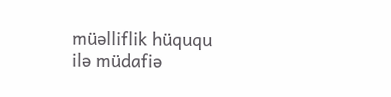müəlliflik hüququ ilə müdafiə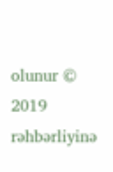olunur © 2019
rəhbərliyinə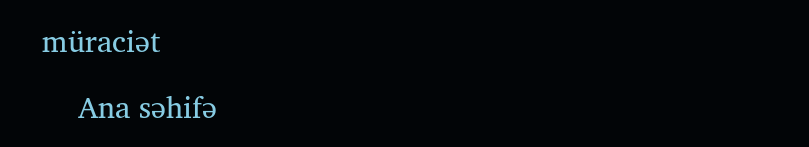müraciət

    Ana səhifə